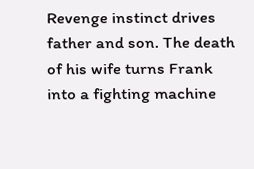Revenge instinct drives father and son. The death of his wife turns Frank into a fighting machine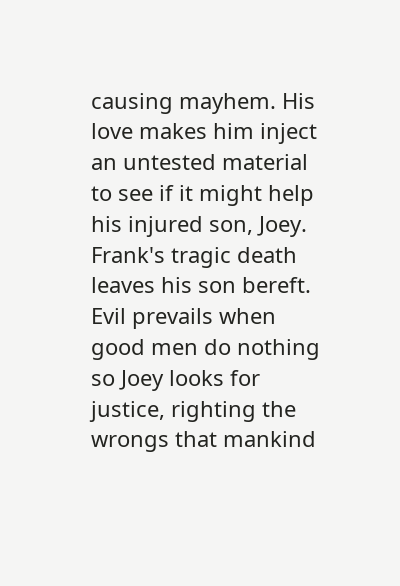causing mayhem. His love makes him inject an untested material to see if it might help his injured son, Joey. Frank's tragic death leaves his son bereft. Evil prevails when good men do nothing so Joey looks for justice, righting the wrongs that mankind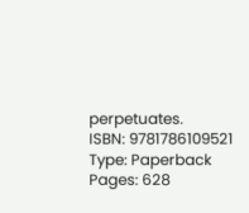perpetuates.
ISBN: 9781786109521
Type: Paperback
Pages: 628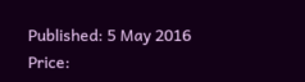Published: 5 May 2016
Price: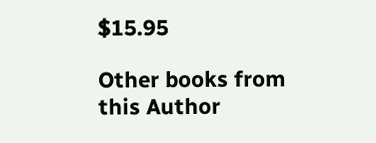$15.95

Other books from this Author